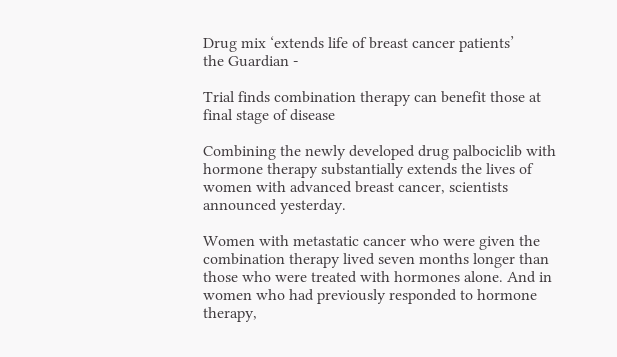Drug mix ‘extends life of breast cancer patients’
the Guardian -

Trial finds combination therapy can benefit those at final stage of disease

Combining the newly developed drug palbociclib with hormone therapy substantially extends the lives of women with advanced breast cancer, scientists announced yesterday.

Women with metastatic cancer who were given the combination therapy lived seven months longer than those who were treated with hormones alone. And in women who had previously responded to hormone therapy,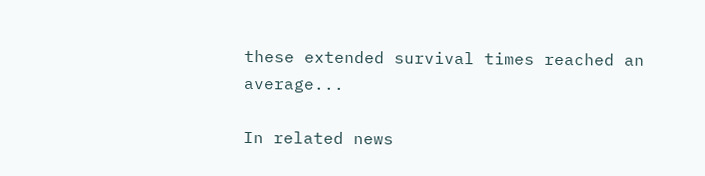these extended survival times reached an average...

In related news